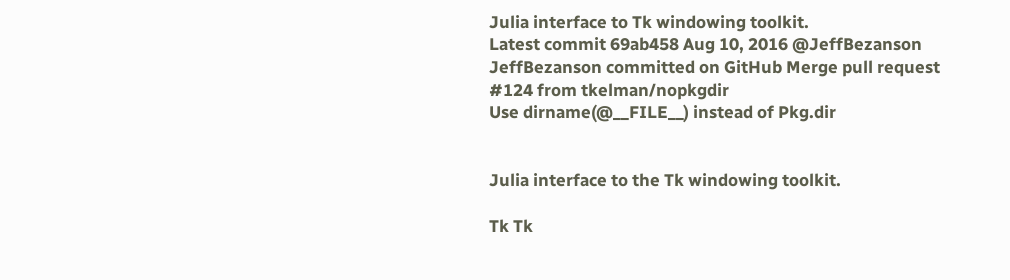Julia interface to Tk windowing toolkit.
Latest commit 69ab458 Aug 10, 2016 @JeffBezanson JeffBezanson committed on GitHub Merge pull request #124 from tkelman/nopkgdir
Use dirname(@__FILE__) instead of Pkg.dir


Julia interface to the Tk windowing toolkit.

Tk Tk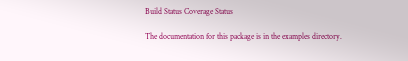Build Status Coverage Status

The documentation for this package is in the examples directory.